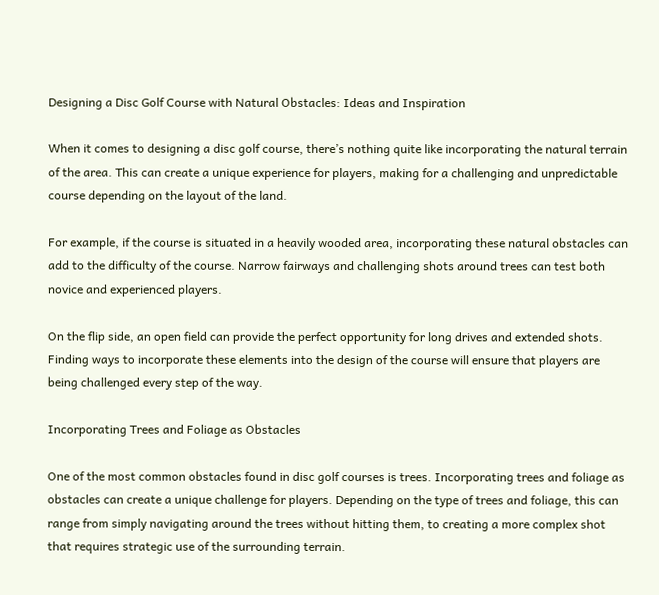Designing a Disc Golf Course with Natural Obstacles: Ideas and Inspiration

When it comes to designing a disc golf course, there’s nothing quite like incorporating the natural terrain of the area. This can create a unique experience for players, making for a challenging and unpredictable course depending on the layout of the land.

For example, if the course is situated in a heavily wooded area, incorporating these natural obstacles can add to the difficulty of the course. Narrow fairways and challenging shots around trees can test both novice and experienced players.

On the flip side, an open field can provide the perfect opportunity for long drives and extended shots. Finding ways to incorporate these elements into the design of the course will ensure that players are being challenged every step of the way.

Incorporating Trees and Foliage as Obstacles

One of the most common obstacles found in disc golf courses is trees. Incorporating trees and foliage as obstacles can create a unique challenge for players. Depending on the type of trees and foliage, this can range from simply navigating around the trees without hitting them, to creating a more complex shot that requires strategic use of the surrounding terrain.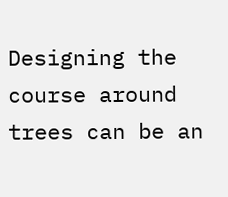Designing the course around trees can be an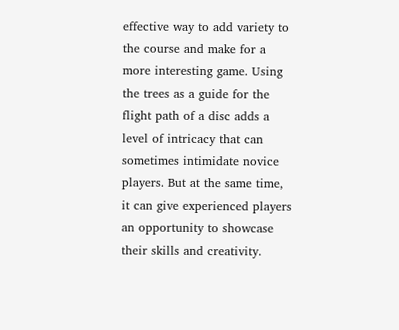effective way to add variety to the course and make for a more interesting game. Using the trees as a guide for the flight path of a disc adds a level of intricacy that can sometimes intimidate novice players. But at the same time, it can give experienced players an opportunity to showcase their skills and creativity.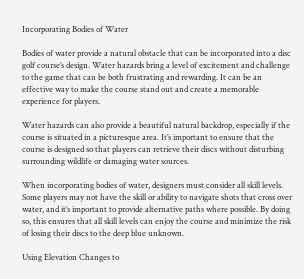Incorporating Bodies of Water

Bodies of water provide a natural obstacle that can be incorporated into a disc golf course’s design. Water hazards bring a level of excitement and challenge to the game that can be both frustrating and rewarding. It can be an effective way to make the course stand out and create a memorable experience for players.

Water hazards can also provide a beautiful natural backdrop, especially if the course is situated in a picturesque area. It’s important to ensure that the course is designed so that players can retrieve their discs without disturbing surrounding wildlife or damaging water sources.

When incorporating bodies of water, designers must consider all skill levels. Some players may not have the skill or ability to navigate shots that cross over water, and it’s important to provide alternative paths where possible. By doing so, this ensures that all skill levels can enjoy the course and minimize the risk of losing their discs to the deep blue unknown.

Using Elevation Changes to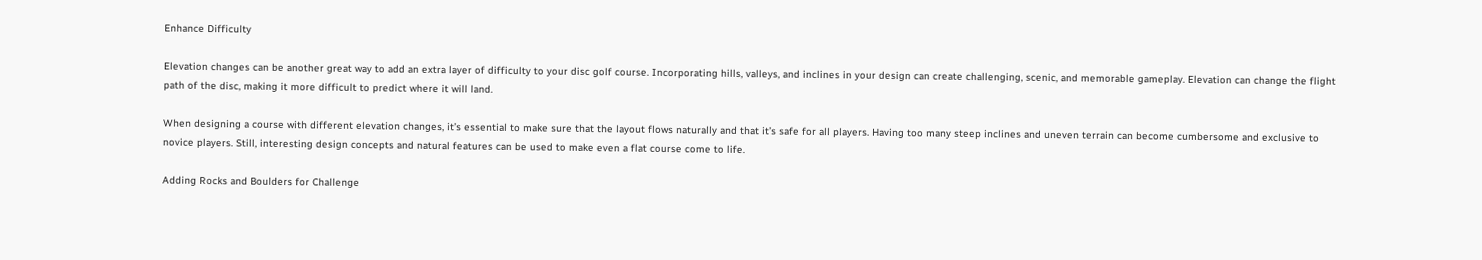Enhance Difficulty

Elevation changes can be another great way to add an extra layer of difficulty to your disc golf course. Incorporating hills, valleys, and inclines in your design can create challenging, scenic, and memorable gameplay. Elevation can change the flight path of the disc, making it more difficult to predict where it will land.

When designing a course with different elevation changes, it’s essential to make sure that the layout flows naturally and that it’s safe for all players. Having too many steep inclines and uneven terrain can become cumbersome and exclusive to novice players. Still, interesting design concepts and natural features can be used to make even a flat course come to life.

Adding Rocks and Boulders for Challenge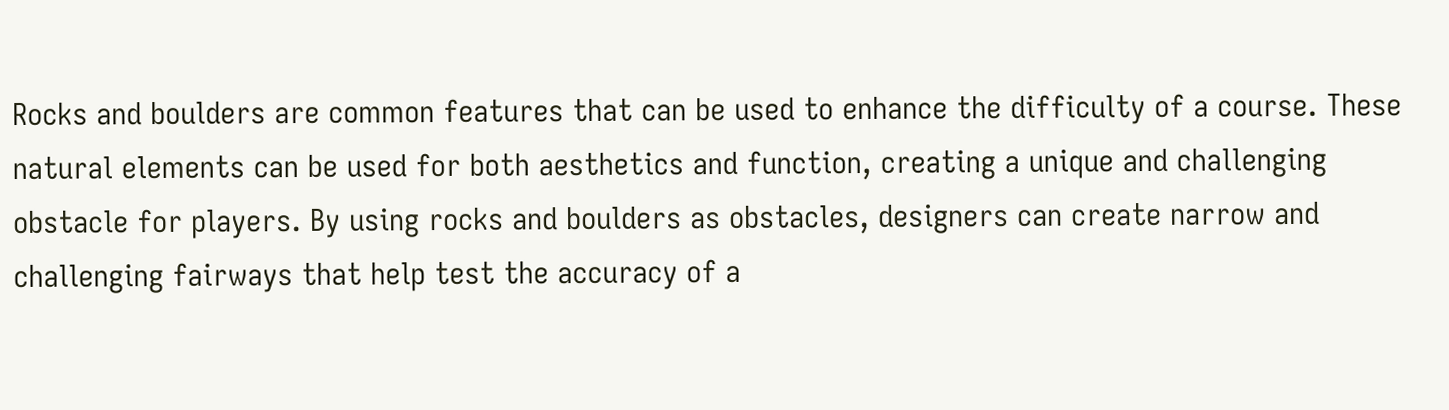Rocks and boulders are common features that can be used to enhance the difficulty of a course. These natural elements can be used for both aesthetics and function, creating a unique and challenging obstacle for players. By using rocks and boulders as obstacles, designers can create narrow and challenging fairways that help test the accuracy of a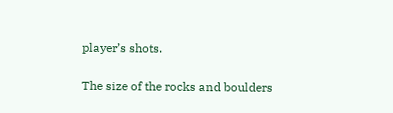player’s shots.

The size of the rocks and boulders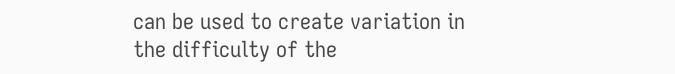can be used to create variation in the difficulty of the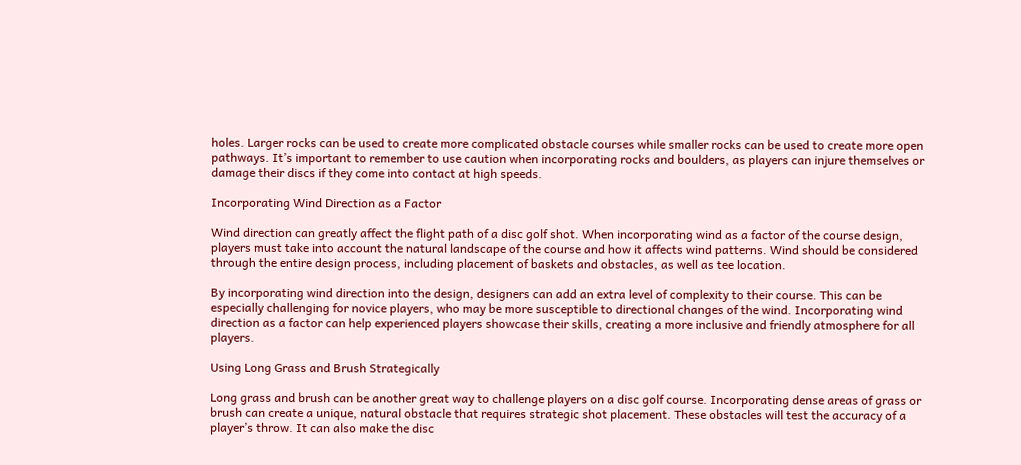holes. Larger rocks can be used to create more complicated obstacle courses while smaller rocks can be used to create more open pathways. It’s important to remember to use caution when incorporating rocks and boulders, as players can injure themselves or damage their discs if they come into contact at high speeds.

Incorporating Wind Direction as a Factor

Wind direction can greatly affect the flight path of a disc golf shot. When incorporating wind as a factor of the course design, players must take into account the natural landscape of the course and how it affects wind patterns. Wind should be considered through the entire design process, including placement of baskets and obstacles, as well as tee location.

By incorporating wind direction into the design, designers can add an extra level of complexity to their course. This can be especially challenging for novice players, who may be more susceptible to directional changes of the wind. Incorporating wind direction as a factor can help experienced players showcase their skills, creating a more inclusive and friendly atmosphere for all players.

Using Long Grass and Brush Strategically

Long grass and brush can be another great way to challenge players on a disc golf course. Incorporating dense areas of grass or brush can create a unique, natural obstacle that requires strategic shot placement. These obstacles will test the accuracy of a player’s throw. It can also make the disc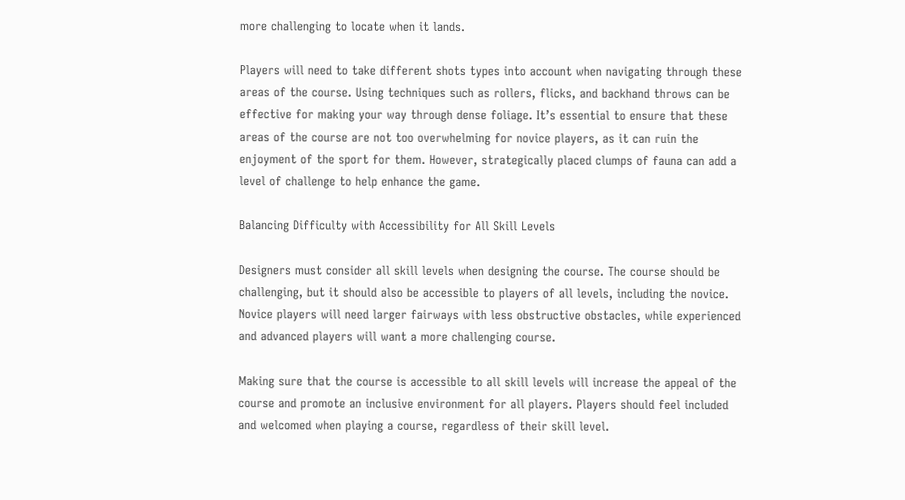more challenging to locate when it lands.

Players will need to take different shots types into account when navigating through these areas of the course. Using techniques such as rollers, flicks, and backhand throws can be effective for making your way through dense foliage. It’s essential to ensure that these areas of the course are not too overwhelming for novice players, as it can ruin the enjoyment of the sport for them. However, strategically placed clumps of fauna can add a level of challenge to help enhance the game.

Balancing Difficulty with Accessibility for All Skill Levels

Designers must consider all skill levels when designing the course. The course should be challenging, but it should also be accessible to players of all levels, including the novice. Novice players will need larger fairways with less obstructive obstacles, while experienced and advanced players will want a more challenging course.

Making sure that the course is accessible to all skill levels will increase the appeal of the course and promote an inclusive environment for all players. Players should feel included and welcomed when playing a course, regardless of their skill level.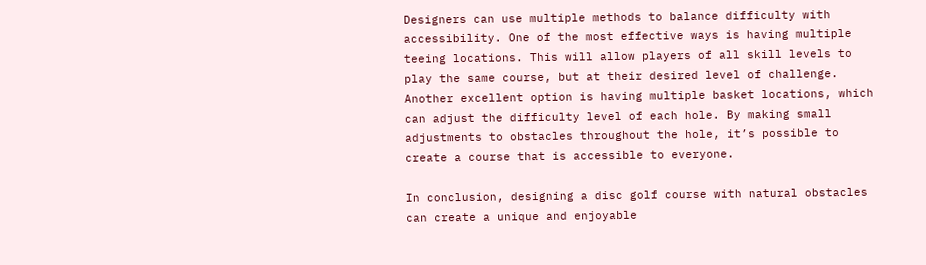Designers can use multiple methods to balance difficulty with accessibility. One of the most effective ways is having multiple teeing locations. This will allow players of all skill levels to play the same course, but at their desired level of challenge. Another excellent option is having multiple basket locations, which can adjust the difficulty level of each hole. By making small adjustments to obstacles throughout the hole, it’s possible to create a course that is accessible to everyone.

In conclusion, designing a disc golf course with natural obstacles can create a unique and enjoyable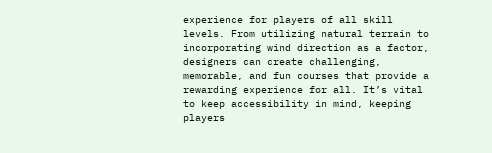experience for players of all skill levels. From utilizing natural terrain to incorporating wind direction as a factor, designers can create challenging, memorable, and fun courses that provide a rewarding experience for all. It’s vital to keep accessibility in mind, keeping players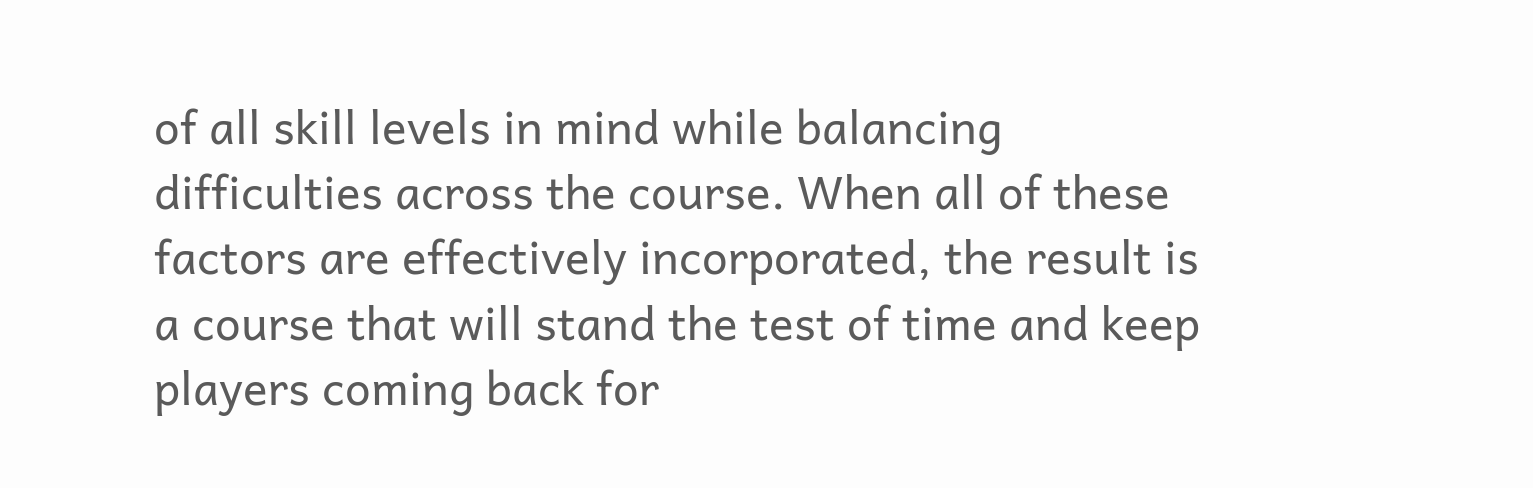of all skill levels in mind while balancing difficulties across the course. When all of these factors are effectively incorporated, the result is a course that will stand the test of time and keep players coming back for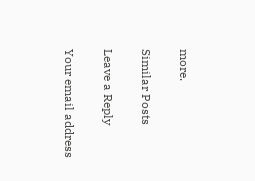more.

Similar Posts

Leave a Reply

Your email address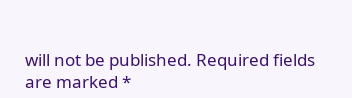will not be published. Required fields are marked *